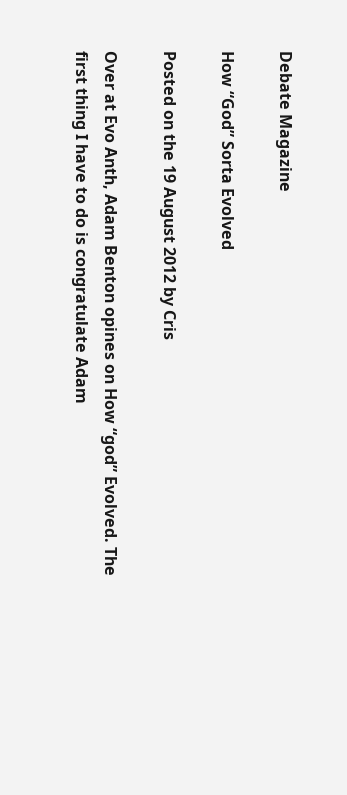Debate Magazine

How “God” Sorta Evolved

Posted on the 19 August 2012 by Cris

Over at Evo Anth, Adam Benton opines on How “god” Evolved. The first thing I have to do is congratulate Adam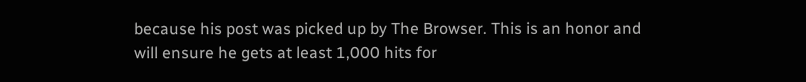because his post was picked up by The Browser. This is an honor and will ensure he gets at least 1,000 hits for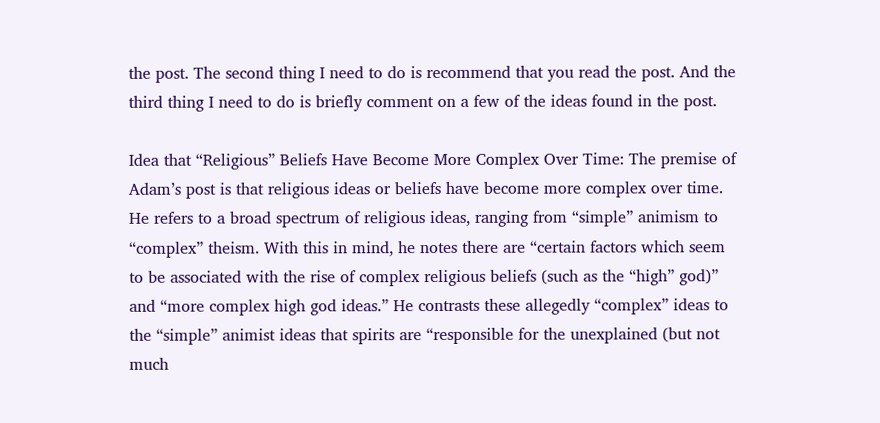the post. The second thing I need to do is recommend that you read the post. And the third thing I need to do is briefly comment on a few of the ideas found in the post.

Idea that “Religious” Beliefs Have Become More Complex Over Time: The premise of Adam’s post is that religious ideas or beliefs have become more complex over time. He refers to a broad spectrum of religious ideas, ranging from “simple” animism to “complex” theism. With this in mind, he notes there are “certain factors which seem to be associated with the rise of complex religious beliefs (such as the “high” god)” and “more complex high god ideas.” He contrasts these allegedly “complex” ideas to the “simple” animist ideas that spirits are “responsible for the unexplained (but not much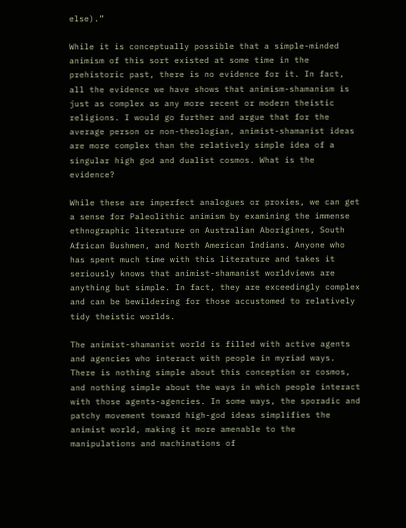else).”

While it is conceptually possible that a simple-minded animism of this sort existed at some time in the prehistoric past, there is no evidence for it. In fact, all the evidence we have shows that animism-shamanism is just as complex as any more recent or modern theistic religions. I would go further and argue that for the average person or non-theologian, animist-shamanist ideas are more complex than the relatively simple idea of a singular high god and dualist cosmos. What is the evidence?

While these are imperfect analogues or proxies, we can get a sense for Paleolithic animism by examining the immense ethnographic literature on Australian Aborigines, South African Bushmen, and North American Indians. Anyone who has spent much time with this literature and takes it seriously knows that animist-shamanist worldviews are anything but simple. In fact, they are exceedingly complex and can be bewildering for those accustomed to relatively tidy theistic worlds.

The animist-shamanist world is filled with active agents and agencies who interact with people in myriad ways. There is nothing simple about this conception or cosmos, and nothing simple about the ways in which people interact with those agents-agencies. In some ways, the sporadic and patchy movement toward high-god ideas simplifies the animist world, making it more amenable to the manipulations and machinations of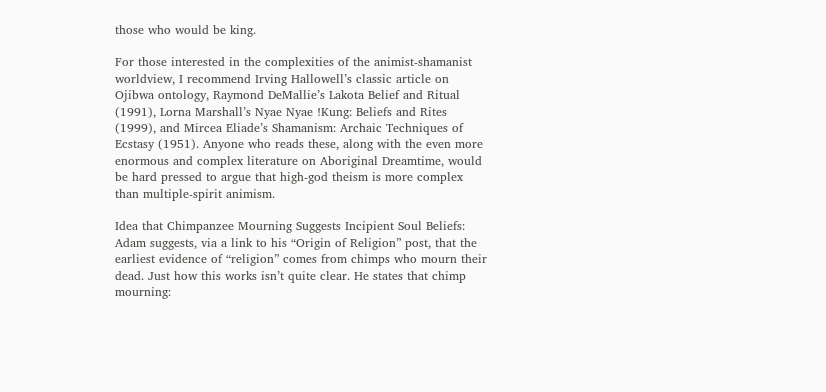those who would be king.

For those interested in the complexities of the animist-shamanist worldview, I recommend Irving Hallowell’s classic article on Ojibwa ontology, Raymond DeMallie’s Lakota Belief and Ritual (1991), Lorna Marshall’s Nyae Nyae !Kung: Beliefs and Rites (1999), and Mircea Eliade’s Shamanism: Archaic Techniques of Ecstasy (1951). Anyone who reads these, along with the even more enormous and complex literature on Aboriginal Dreamtime, would be hard pressed to argue that high-god theism is more complex than multiple-spirit animism.

Idea that Chimpanzee Mourning Suggests Incipient Soul Beliefs: Adam suggests, via a link to his “Origin of Religion” post, that the earliest evidence of “religion” comes from chimps who mourn their dead. Just how this works isn’t quite clear. He states that chimp mourning: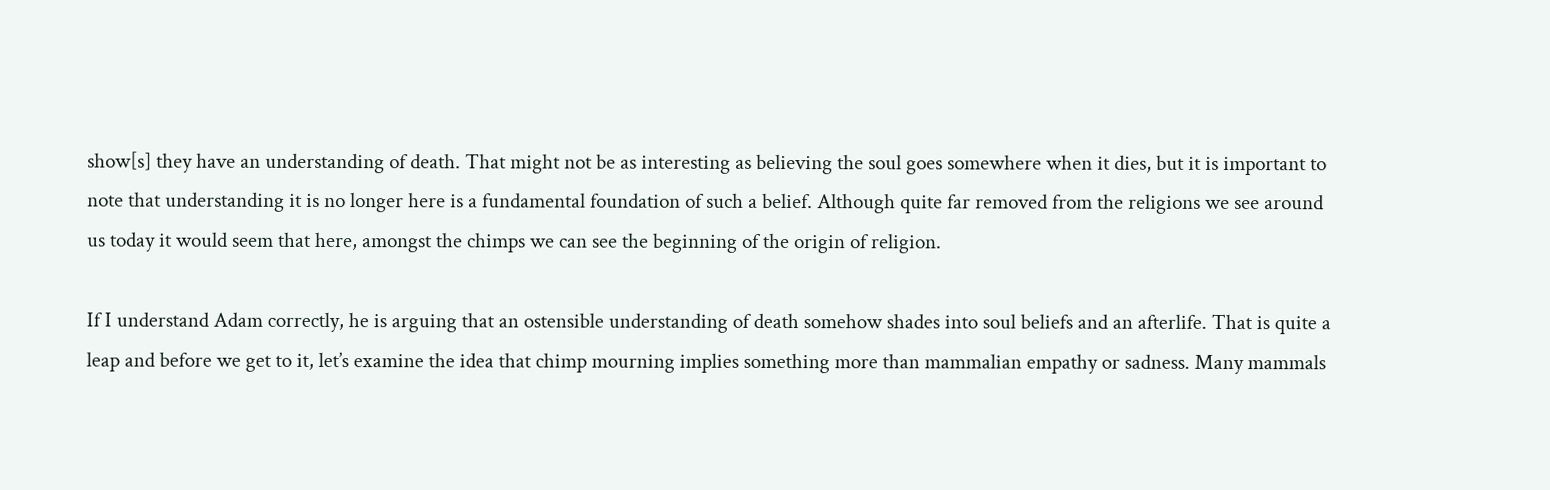show[s] they have an understanding of death. That might not be as interesting as believing the soul goes somewhere when it dies, but it is important to note that understanding it is no longer here is a fundamental foundation of such a belief. Although quite far removed from the religions we see around us today it would seem that here, amongst the chimps we can see the beginning of the origin of religion.

If I understand Adam correctly, he is arguing that an ostensible understanding of death somehow shades into soul beliefs and an afterlife. That is quite a leap and before we get to it, let’s examine the idea that chimp mourning implies something more than mammalian empathy or sadness. Many mammals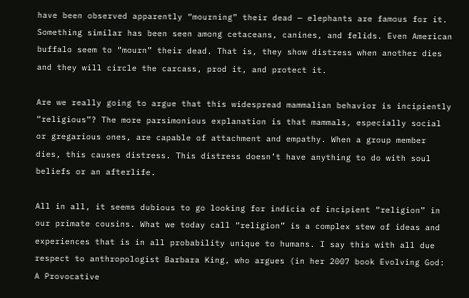have been observed apparently “mourning” their dead — elephants are famous for it. Something similar has been seen among cetaceans, canines, and felids. Even American buffalo seem to “mourn” their dead. That is, they show distress when another dies and they will circle the carcass, prod it, and protect it.

Are we really going to argue that this widespread mammalian behavior is incipiently “religious”? The more parsimonious explanation is that mammals, especially social or gregarious ones, are capable of attachment and empathy. When a group member dies, this causes distress. This distress doesn’t have anything to do with soul beliefs or an afterlife.

All in all, it seems dubious to go looking for indicia of incipient “religion” in our primate cousins. What we today call “religion” is a complex stew of ideas and experiences that is in all probability unique to humans. I say this with all due respect to anthropologist Barbara King, who argues (in her 2007 book Evolving God: A Provocative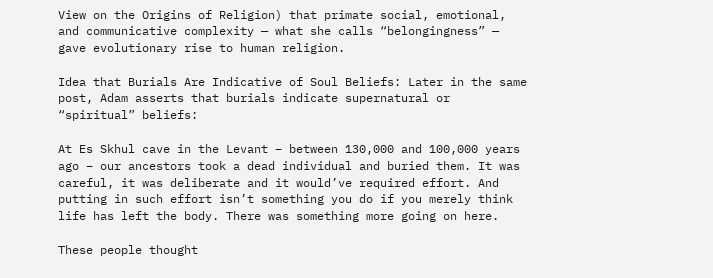View on the Origins of Religion) that primate social, emotional, and communicative complexity — what she calls “belongingness” — gave evolutionary rise to human religion.

Idea that Burials Are Indicative of Soul Beliefs: Later in the same post, Adam asserts that burials indicate supernatural or “spiritual” beliefs:

At Es Skhul cave in the Levant – between 130,000 and 100,000 years ago – our ancestors took a dead individual and buried them. It was careful, it was deliberate and it would’ve required effort. And putting in such effort isn’t something you do if you merely think life has left the body. There was something more going on here.

These people thought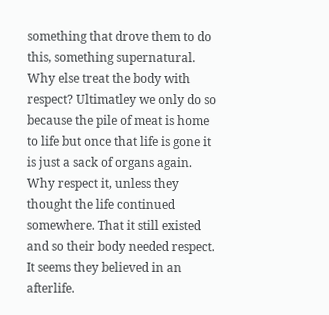something that drove them to do this, something supernatural. Why else treat the body with respect? Ultimatley we only do so because the pile of meat is home to life but once that life is gone it is just a sack of organs again. Why respect it, unless they thought the life continued somewhere. That it still existed and so their body needed respect. It seems they believed in an afterlife.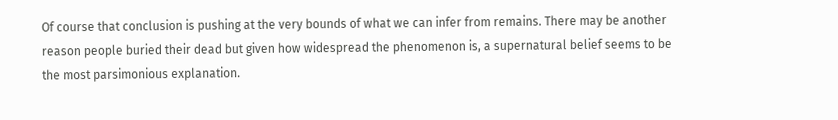Of course that conclusion is pushing at the very bounds of what we can infer from remains. There may be another reason people buried their dead but given how widespread the phenomenon is, a supernatural belief seems to be the most parsimonious explanation.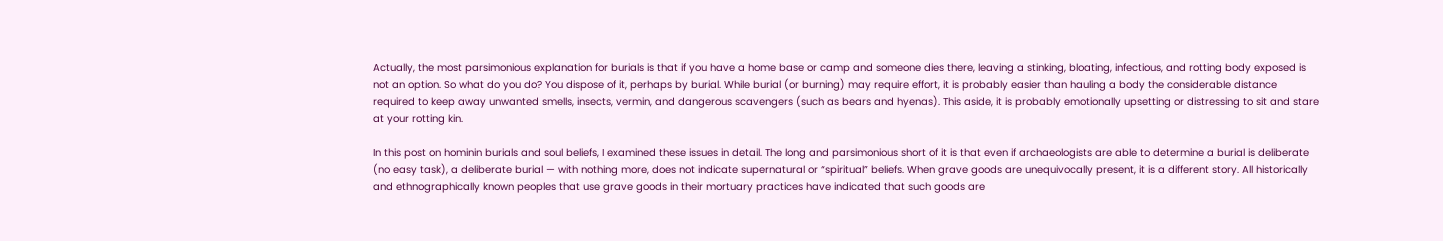Actually, the most parsimonious explanation for burials is that if you have a home base or camp and someone dies there, leaving a stinking, bloating, infectious, and rotting body exposed is not an option. So what do you do? You dispose of it, perhaps by burial. While burial (or burning) may require effort, it is probably easier than hauling a body the considerable distance required to keep away unwanted smells, insects, vermin, and dangerous scavengers (such as bears and hyenas). This aside, it is probably emotionally upsetting or distressing to sit and stare at your rotting kin.

In this post on hominin burials and soul beliefs, I examined these issues in detail. The long and parsimonious short of it is that even if archaeologists are able to determine a burial is deliberate (no easy task), a deliberate burial — with nothing more, does not indicate supernatural or “spiritual” beliefs. When grave goods are unequivocally present, it is a different story. All historically and ethnographically known peoples that use grave goods in their mortuary practices have indicated that such goods are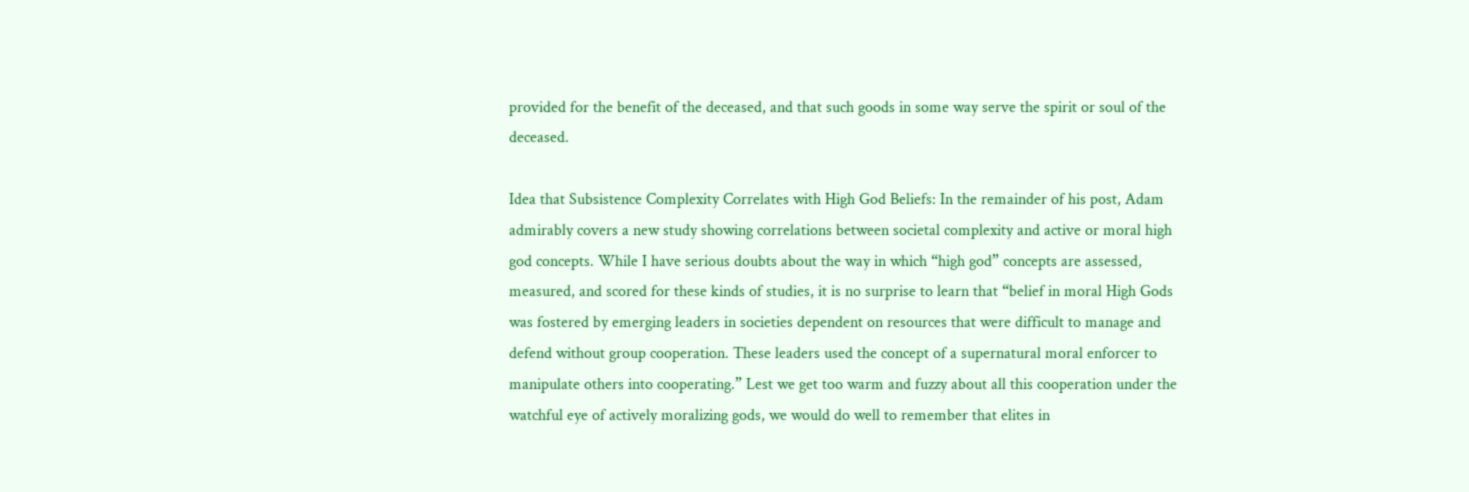provided for the benefit of the deceased, and that such goods in some way serve the spirit or soul of the deceased.

Idea that Subsistence Complexity Correlates with High God Beliefs: In the remainder of his post, Adam admirably covers a new study showing correlations between societal complexity and active or moral high god concepts. While I have serious doubts about the way in which “high god” concepts are assessed, measured, and scored for these kinds of studies, it is no surprise to learn that “belief in moral High Gods was fostered by emerging leaders in societies dependent on resources that were difficult to manage and defend without group cooperation. These leaders used the concept of a supernatural moral enforcer to manipulate others into cooperating.” Lest we get too warm and fuzzy about all this cooperation under the watchful eye of actively moralizing gods, we would do well to remember that elites in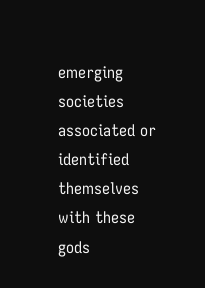emerging societies associated or identified themselves with these gods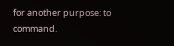for another purpose: to command.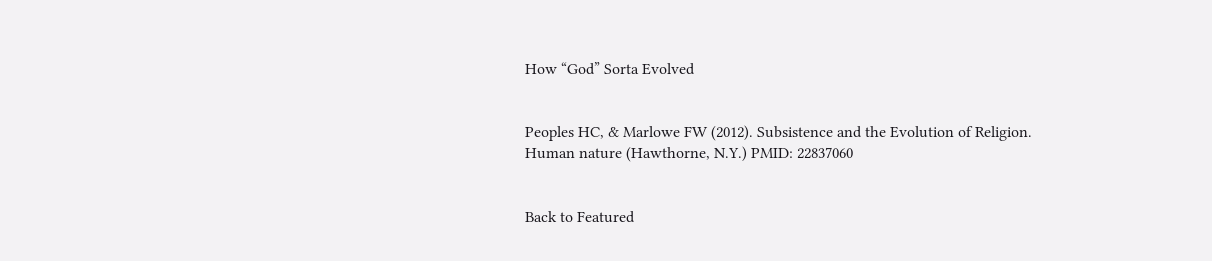How “God” Sorta Evolved


Peoples HC, & Marlowe FW (2012). Subsistence and the Evolution of Religion. Human nature (Hawthorne, N.Y.) PMID: 22837060


Back to Featured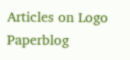Articles on Logo Paperblog